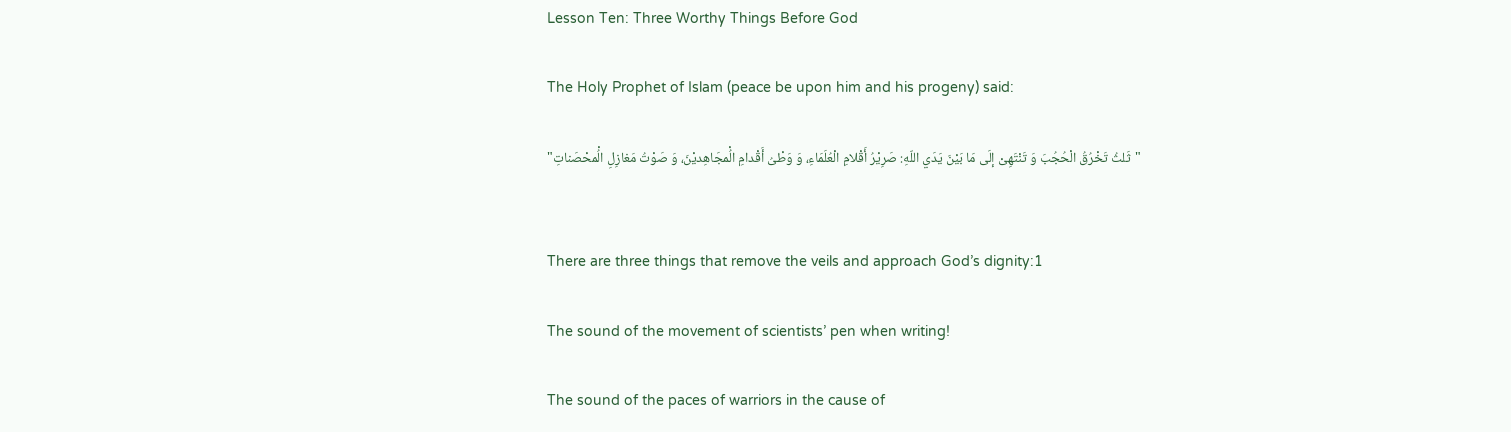Lesson Ten: Three Worthy Things Before God

The Holy Prophet of Islam (peace be upon him and his progeny) said:

"ثَلثُ تَخْرُقُ الْحُجُبَ وَ تَنْتَهِىْ إلَى مَا بَيْنَ يَدَي اللّهِ: صَرِيْرُ أَقْلامِ الْعُلَمَاءِ، وَ وَطْىُ أَقْدامِ الُْمجَاهِديْنَ، وَ صَوْتُ مَغازِلِ الُْمحْصَناتِ"


There are three things that remove the veils and approach God’s dignity:1

The sound of the movement of scientists’ pen when writing!

The sound of the paces of warriors in the cause of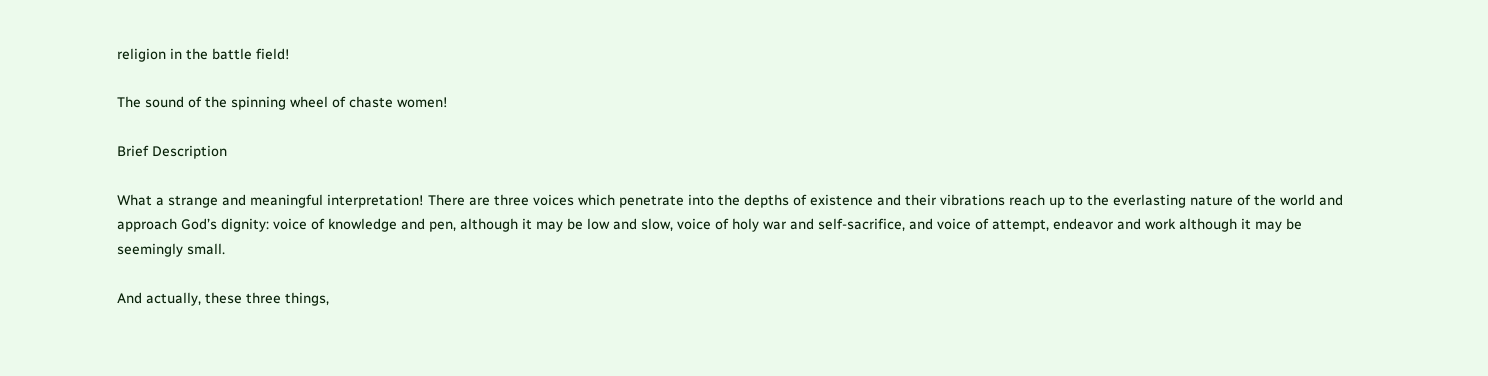religion in the battle field!

The sound of the spinning wheel of chaste women!

Brief Description

What a strange and meaningful interpretation! There are three voices which penetrate into the depths of existence and their vibrations reach up to the everlasting nature of the world and approach God’s dignity: voice of knowledge and pen, although it may be low and slow, voice of holy war and self-sacrifice, and voice of attempt, endeavor and work although it may be seemingly small.

And actually, these three things,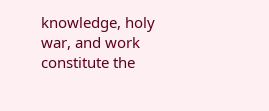knowledge, holy war, and work constitute the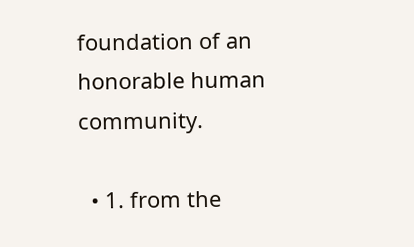foundation of an honorable human community.

  • 1. from the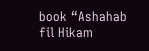book “Ashahab fil Hikam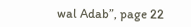wal Adab”, page 22